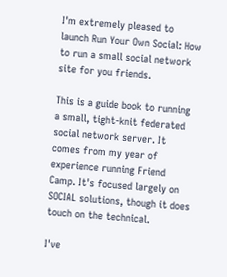I'm extremely pleased to launch Run Your Own Social: How to run a small social network site for you friends.

This is a guide book to running a small, tight-knit federated social network server. It comes from my year of experience running Friend Camp. It's focused largely on SOCIAL solutions, though it does touch on the technical.

I've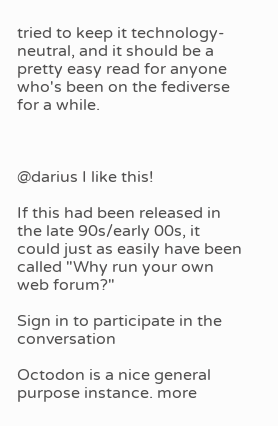tried to keep it technology-neutral, and it should be a pretty easy read for anyone who's been on the fediverse for a while.



@darius I like this!

If this had been released in the late 90s/early 00s, it could just as easily have been called "Why run your own web forum?"

Sign in to participate in the conversation

Octodon is a nice general purpose instance. more